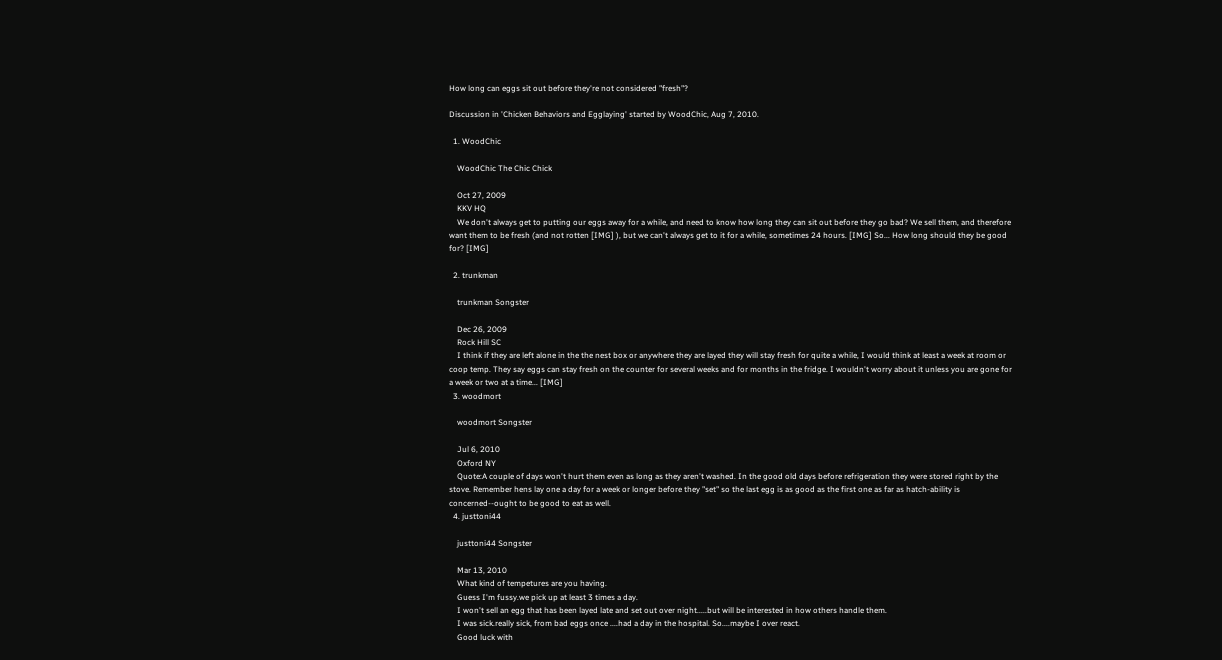How long can eggs sit out before they're not considered "fresh"?

Discussion in 'Chicken Behaviors and Egglaying' started by WoodChic, Aug 7, 2010.

  1. WoodChic

    WoodChic The Chic Chick

    Oct 27, 2009
    KKV HQ
    We don't always get to putting our eggs away for a while, and need to know how long they can sit out before they go bad? We sell them, and therefore want them to be fresh (and not rotten [IMG] ), but we can't always get to it for a while, sometimes 24 hours. [IMG] So... How long should they be good for? [IMG]

  2. trunkman

    trunkman Songster

    Dec 26, 2009
    Rock Hill SC
    I think if they are left alone in the the nest box or anywhere they are layed they will stay fresh for quite a while, I would think at least a week at room or coop temp. They say eggs can stay fresh on the counter for several weeks and for months in the fridge. I wouldn't worry about it unless you are gone for a week or two at a time... [IMG]
  3. woodmort

    woodmort Songster

    Jul 6, 2010
    Oxford NY
    Quote:A couple of days won't hurt them even as long as they aren't washed. In the good old days before refrigeration they were stored right by the stove. Remember hens lay one a day for a week or longer before they "set" so the last egg is as good as the first one as far as hatch-ability is concerned--ought to be good to eat as well.
  4. justtoni44

    justtoni44 Songster

    Mar 13, 2010
    What kind of tempetures are you having.
    Guess I'm fussy.we pick up at least 3 times a day.
    I won't sell an egg that has been layed late and set out over night.....but will be interested in how others handle them.
    I was sick.really sick, from bad eggs once ....had a day in the hospital. So....maybe I over react.
    Good luck with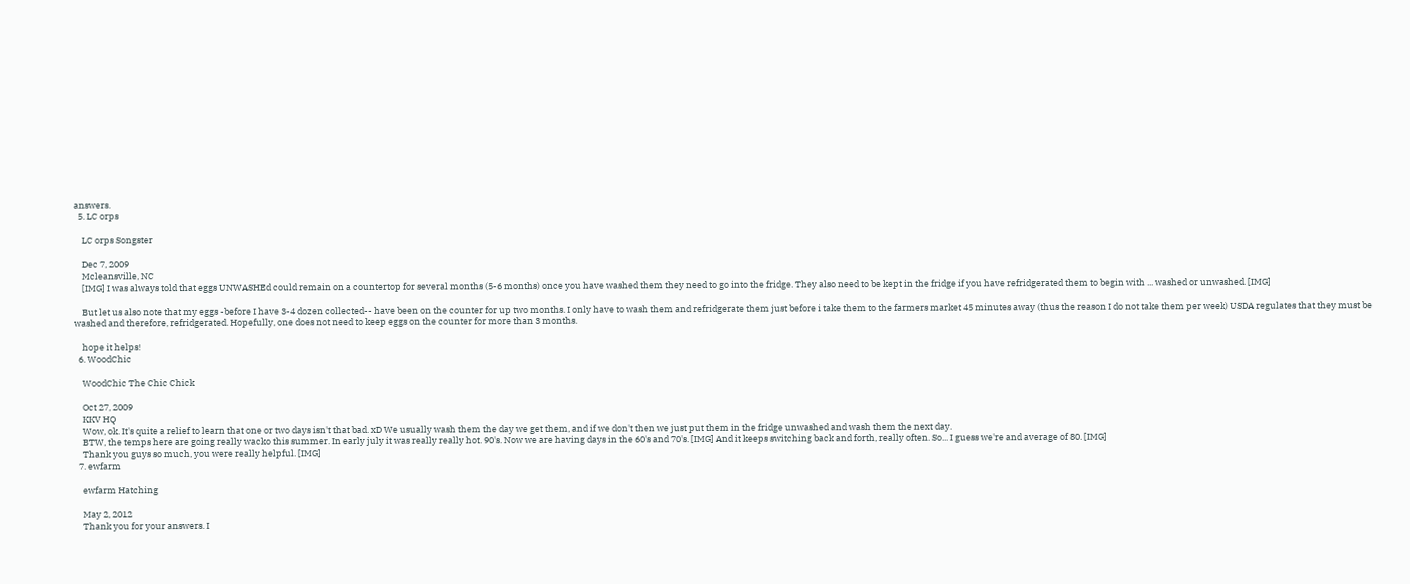answers.
  5. LC orps

    LC orps Songster

    Dec 7, 2009
    Mcleansville, NC
    [IMG] I was always told that eggs UNWASHEd could remain on a countertop for several months (5-6 months) once you have washed them they need to go into the fridge. They also need to be kept in the fridge if you have refridgerated them to begin with ... washed or unwashed. [IMG]

    But let us also note that my eggs -before I have 3-4 dozen collected-- have been on the counter for up two months. I only have to wash them and refridgerate them just before i take them to the farmers market 45 minutes away (thus the reason I do not take them per week) USDA regulates that they must be washed and therefore, refridgerated. Hopefully, one does not need to keep eggs on the counter for more than 3 months.

    hope it helps!
  6. WoodChic

    WoodChic The Chic Chick

    Oct 27, 2009
    KKV HQ
    Wow, ok. It's quite a relief to learn that one or two days isn't that bad. xD We usually wash them the day we get them, and if we don't then we just put them in the fridge unwashed and wash them the next day.
    BTW, the temps here are going really wacko this summer. In early july it was really really hot. 90's. Now we are having days in the 60's and 70's. [IMG] And it keeps switching back and forth, really often. So... I guess we're and average of 80. [IMG]
    Thank you guys so much, you were really helpful. [IMG]
  7. ewfarm

    ewfarm Hatching

    May 2, 2012
    Thank you for your answers. I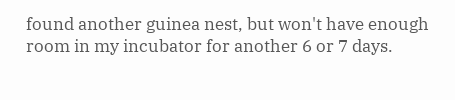found another guinea nest, but won't have enough room in my incubator for another 6 or 7 days.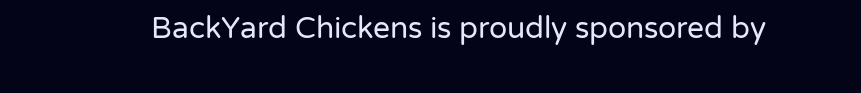BackYard Chickens is proudly sponsored by